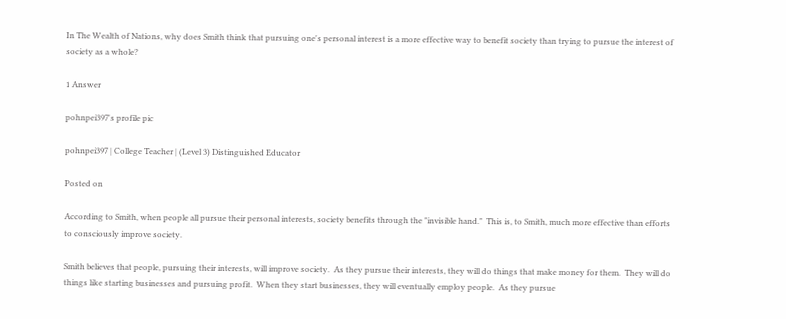In The Wealth of Nations, why does Smith think that pursuing one's personal interest is a more effective way to benefit society than trying to pursue the interest of society as a whole?

1 Answer

pohnpei397's profile pic

pohnpei397 | College Teacher | (Level 3) Distinguished Educator

Posted on

According to Smith, when people all pursue their personal interests, society benefits through the "invisible hand."  This is, to Smith, much more effective than efforts to consciously improve society.

Smith believes that people, pursuing their interests, will improve society.  As they pursue their interests, they will do things that make money for them.  They will do things like starting businesses and pursuing profit.  When they start businesses, they will eventually employ people.  As they pursue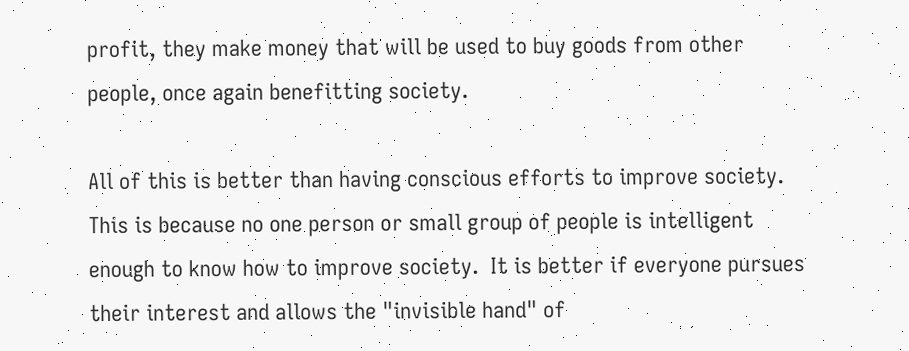profit, they make money that will be used to buy goods from other people, once again benefitting society.

All of this is better than having conscious efforts to improve society.  This is because no one person or small group of people is intelligent enough to know how to improve society.  It is better if everyone pursues their interest and allows the "invisible hand" of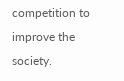competition to improve the society.